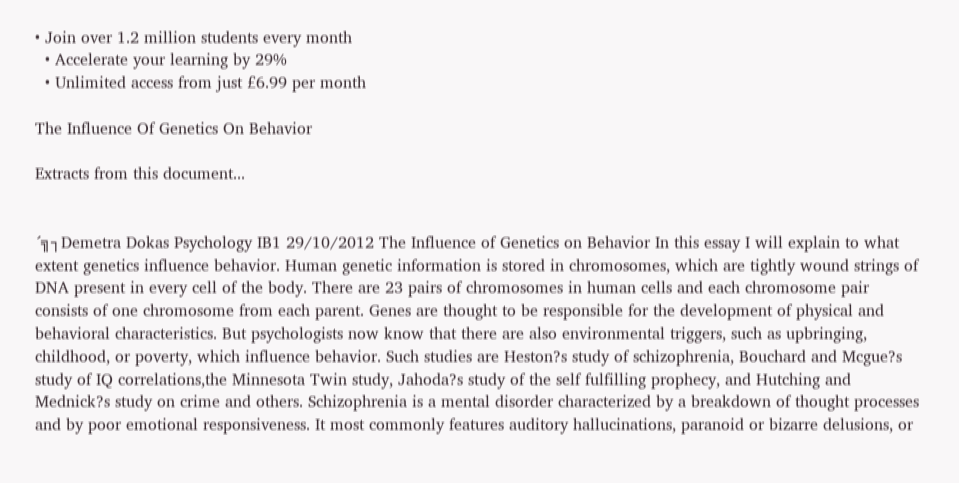• Join over 1.2 million students every month
  • Accelerate your learning by 29%
  • Unlimited access from just £6.99 per month

The Influence Of Genetics On Behavior

Extracts from this document...


´╗┐Demetra Dokas Psychology IB1 29/10/2012 The Influence of Genetics on Behavior In this essay I will explain to what extent genetics influence behavior. Human genetic information is stored in chromosomes, which are tightly wound strings of DNA present in every cell of the body. There are 23 pairs of chromosomes in human cells and each chromosome pair consists of one chromosome from each parent. Genes are thought to be responsible for the development of physical and behavioral characteristics. But psychologists now know that there are also environmental triggers, such as upbringing, childhood, or poverty, which influence behavior. Such studies are Heston?s study of schizophrenia, Bouchard and Mcgue?s study of IQ correlations,the Minnesota Twin study, Jahoda?s study of the self fulfilling prophecy, and Hutching and Mednick?s study on crime and others. Schizophrenia is a mental disorder characterized by a breakdown of thought processes and by poor emotional responsiveness. It most commonly features auditory hallucinations, paranoid or bizarre delusions, or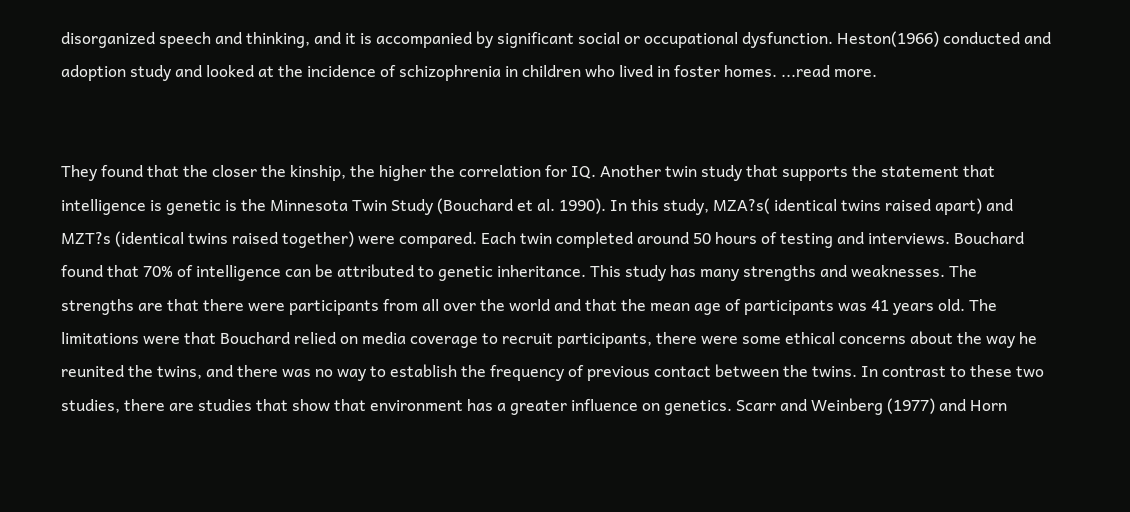disorganized speech and thinking, and it is accompanied by significant social or occupational dysfunction. Heston(1966) conducted and adoption study and looked at the incidence of schizophrenia in children who lived in foster homes. ...read more.


They found that the closer the kinship, the higher the correlation for IQ. Another twin study that supports the statement that intelligence is genetic is the Minnesota Twin Study (Bouchard et al. 1990). In this study, MZA?s( identical twins raised apart) and MZT?s (identical twins raised together) were compared. Each twin completed around 50 hours of testing and interviews. Bouchard found that 70% of intelligence can be attributed to genetic inheritance. This study has many strengths and weaknesses. The strengths are that there were participants from all over the world and that the mean age of participants was 41 years old. The limitations were that Bouchard relied on media coverage to recruit participants, there were some ethical concerns about the way he reunited the twins, and there was no way to establish the frequency of previous contact between the twins. In contrast to these two studies, there are studies that show that environment has a greater influence on genetics. Scarr and Weinberg (1977) and Horn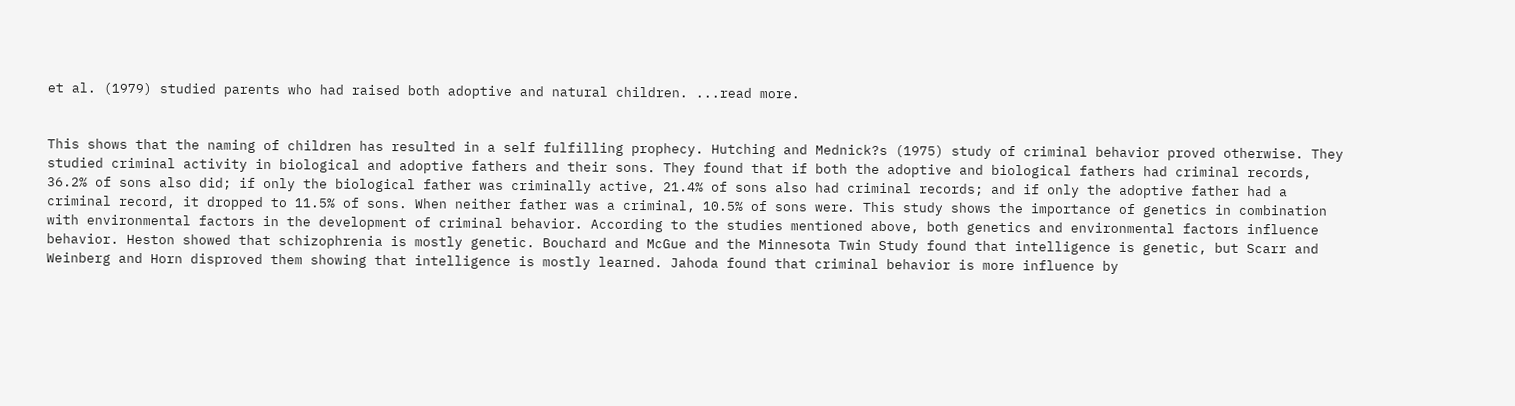et al. (1979) studied parents who had raised both adoptive and natural children. ...read more.


This shows that the naming of children has resulted in a self fulfilling prophecy. Hutching and Mednick?s (1975) study of criminal behavior proved otherwise. They studied criminal activity in biological and adoptive fathers and their sons. They found that if both the adoptive and biological fathers had criminal records, 36.2% of sons also did; if only the biological father was criminally active, 21.4% of sons also had criminal records; and if only the adoptive father had a criminal record, it dropped to 11.5% of sons. When neither father was a criminal, 10.5% of sons were. This study shows the importance of genetics in combination with environmental factors in the development of criminal behavior. According to the studies mentioned above, both genetics and environmental factors influence behavior. Heston showed that schizophrenia is mostly genetic. Bouchard and McGue and the Minnesota Twin Study found that intelligence is genetic, but Scarr and Weinberg and Horn disproved them showing that intelligence is mostly learned. Jahoda found that criminal behavior is more influence by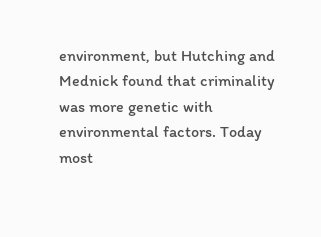environment, but Hutching and Mednick found that criminality was more genetic with environmental factors. Today most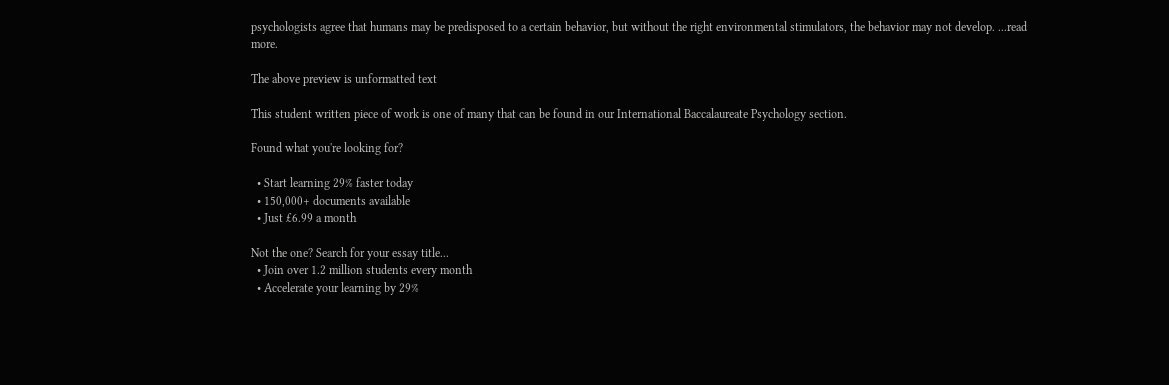psychologists agree that humans may be predisposed to a certain behavior, but without the right environmental stimulators, the behavior may not develop. ...read more.

The above preview is unformatted text

This student written piece of work is one of many that can be found in our International Baccalaureate Psychology section.

Found what you're looking for?

  • Start learning 29% faster today
  • 150,000+ documents available
  • Just £6.99 a month

Not the one? Search for your essay title...
  • Join over 1.2 million students every month
  • Accelerate your learning by 29%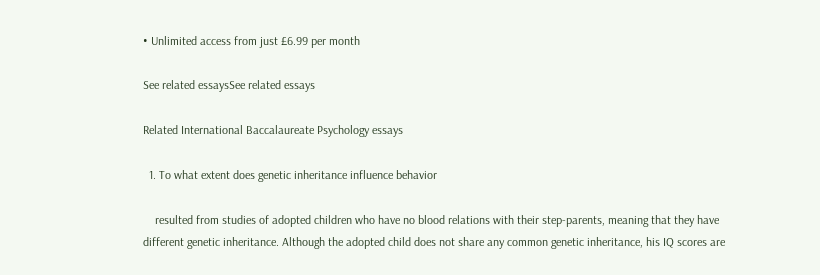• Unlimited access from just £6.99 per month

See related essaysSee related essays

Related International Baccalaureate Psychology essays

  1. To what extent does genetic inheritance influence behavior

    resulted from studies of adopted children who have no blood relations with their step-parents, meaning that they have different genetic inheritance. Although the adopted child does not share any common genetic inheritance, his IQ scores are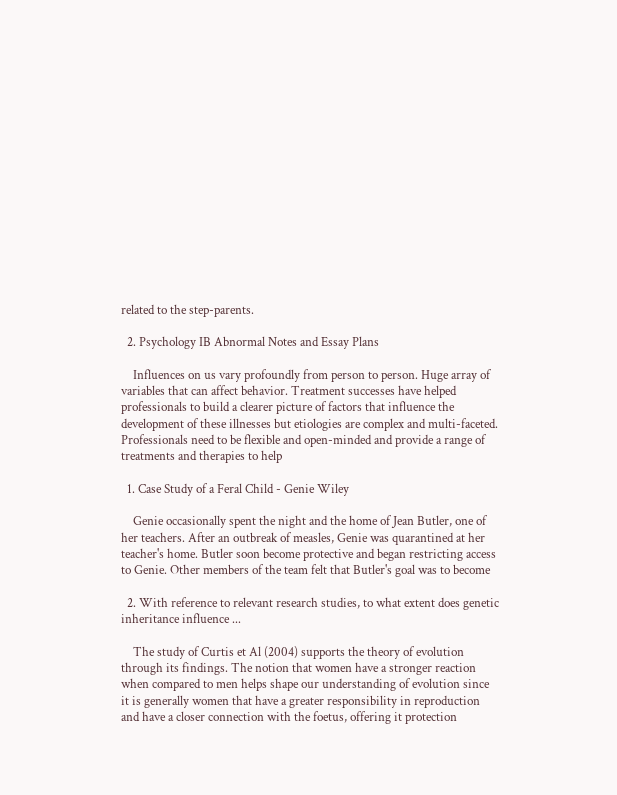related to the step-parents.

  2. Psychology IB Abnormal Notes and Essay Plans

    Influences on us vary profoundly from person to person. Huge array of variables that can affect behavior. Treatment successes have helped professionals to build a clearer picture of factors that influence the development of these illnesses but etiologies are complex and multi-faceted. Professionals need to be flexible and open-minded and provide a range of treatments and therapies to help

  1. Case Study of a Feral Child - Genie Wiley

    Genie occasionally spent the night and the home of Jean Butler, one of her teachers. After an outbreak of measles, Genie was quarantined at her teacher's home. Butler soon become protective and began restricting access to Genie. Other members of the team felt that Butler's goal was to become

  2. With reference to relevant research studies, to what extent does genetic inheritance influence ...

    The study of Curtis et Al (2004) supports the theory of evolution through its findings. The notion that women have a stronger reaction when compared to men helps shape our understanding of evolution since it is generally women that have a greater responsibility in reproduction and have a closer connection with the foetus, offering it protection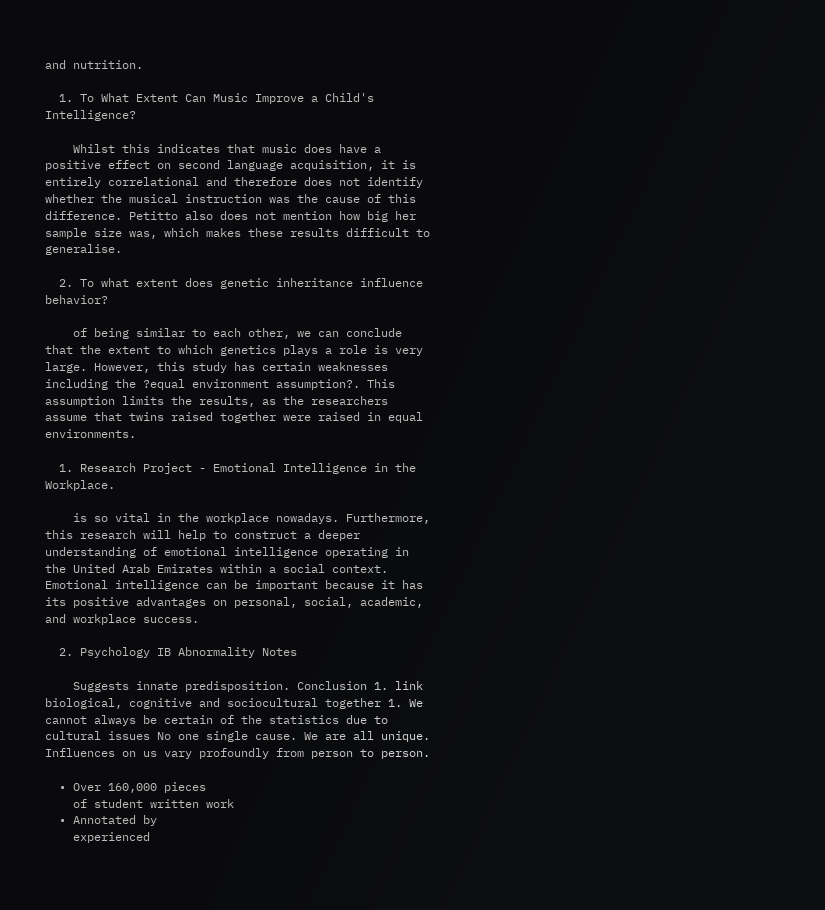and nutrition.

  1. To What Extent Can Music Improve a Child's Intelligence?

    Whilst this indicates that music does have a positive effect on second language acquisition, it is entirely correlational and therefore does not identify whether the musical instruction was the cause of this difference. Petitto also does not mention how big her sample size was, which makes these results difficult to generalise.

  2. To what extent does genetic inheritance influence behavior?

    of being similar to each other, we can conclude that the extent to which genetics plays a role is very large. However, this study has certain weaknesses including the ?equal environment assumption?. This assumption limits the results, as the researchers assume that twins raised together were raised in equal environments.

  1. Research Project - Emotional Intelligence in the Workplace.

    is so vital in the workplace nowadays. Furthermore, this research will help to construct a deeper understanding of emotional intelligence operating in the United Arab Emirates within a social context. Emotional intelligence can be important because it has its positive advantages on personal, social, academic, and workplace success.

  2. Psychology IB Abnormality Notes

    Suggests innate predisposition. Conclusion 1. link biological, cognitive and sociocultural together 1. We cannot always be certain of the statistics due to cultural issues No one single cause. We are all unique. Influences on us vary profoundly from person to person.

  • Over 160,000 pieces
    of student written work
  • Annotated by
    experienced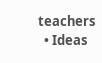teachers
  • Ideas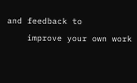and feedback to
    improve your own work